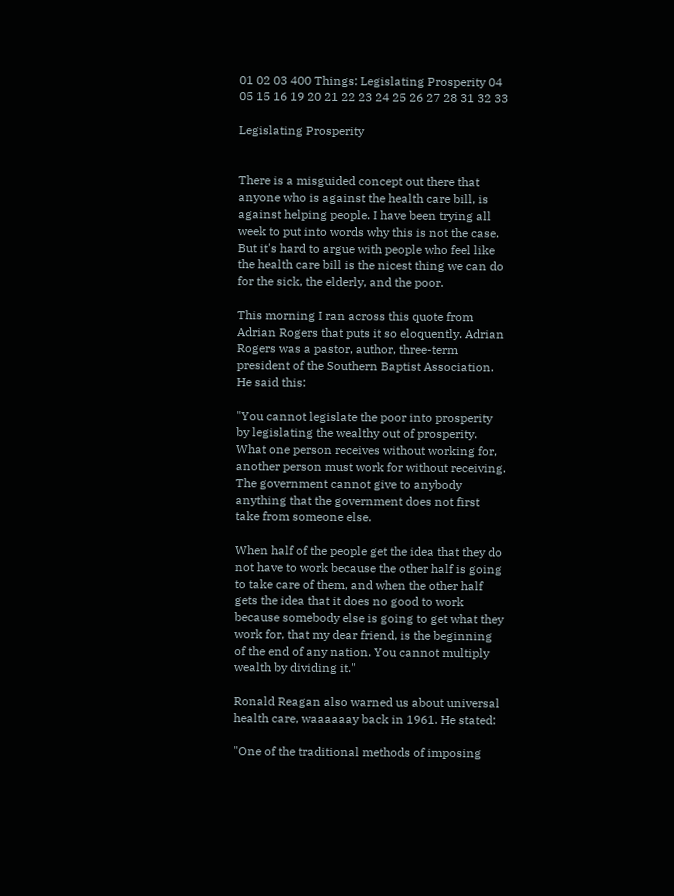01 02 03 400 Things: Legislating Prosperity 04 05 15 16 19 20 21 22 23 24 25 26 27 28 31 32 33

Legislating Prosperity


There is a misguided concept out there that anyone who is against the health care bill, is against helping people. I have been trying all week to put into words why this is not the case. But it's hard to argue with people who feel like the health care bill is the nicest thing we can do for the sick, the elderly, and the poor.

This morning I ran across this quote from Adrian Rogers that puts it so eloquently. Adrian Rogers was a pastor, author, three-term president of the Southern Baptist Association. He said this:

"You cannot legislate the poor into prosperity by legislating the wealthy out of prosperity. What one person receives without working for, another person must work for without receiving. The government cannot give to anybody anything that the government does not first take from someone else.

When half of the people get the idea that they do not have to work because the other half is going to take care of them, and when the other half gets the idea that it does no good to work because somebody else is going to get what they work for, that my dear friend, is the beginning of the end of any nation. You cannot multiply wealth by dividing it."

Ronald Reagan also warned us about universal health care, waaaaaay back in 1961. He stated:

"One of the traditional methods of imposing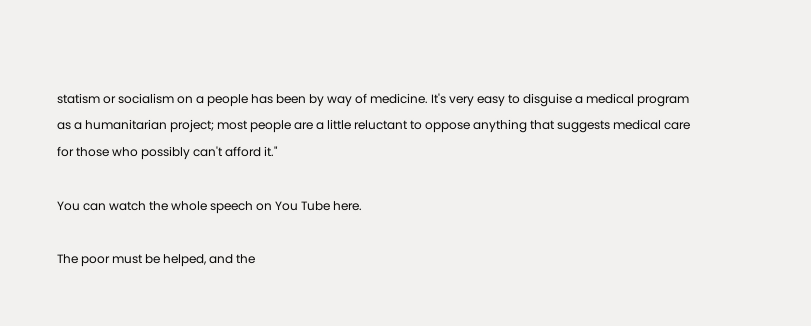statism or socialism on a people has been by way of medicine. It's very easy to disguise a medical program as a humanitarian project; most people are a little reluctant to oppose anything that suggests medical care for those who possibly can't afford it."

You can watch the whole speech on You Tube here.

The poor must be helped, and the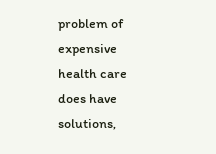problem of expensive health care does have solutions,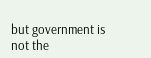but government is not the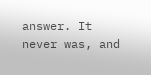answer. It never was, and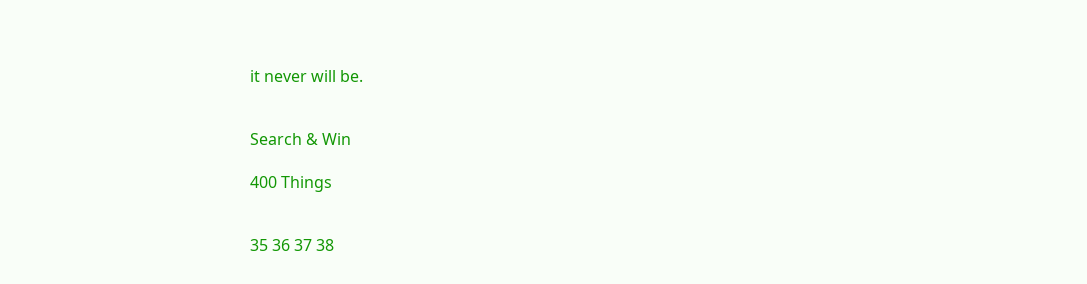it never will be.


Search & Win

400 Things


35 36 37 38